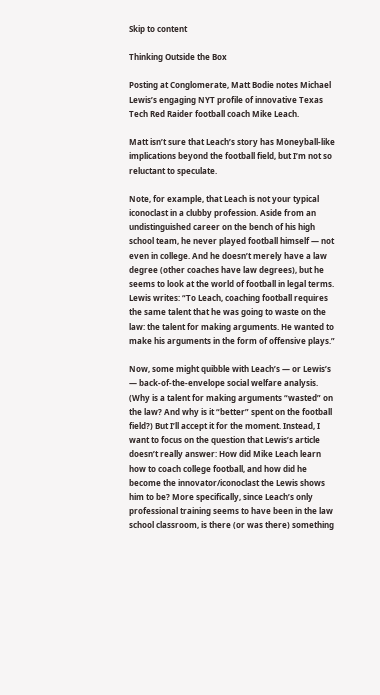Skip to content

Thinking Outside the Box

Posting at Conglomerate, Matt Bodie notes Michael Lewis’s engaging NYT profile of innovative Texas Tech Red Raider football coach Mike Leach.

Matt isn’t sure that Leach’s story has Moneyball-like implications beyond the football field, but I’m not so reluctant to speculate.

Note, for example, that Leach is not your typical iconoclast in a clubby profession. Aside from an undistinguished career on the bench of his high school team, he never played football himself — not even in college. And he doesn’t merely have a law degree (other coaches have law degrees), but he seems to look at the world of football in legal terms. Lewis writes: “To Leach, coaching football requires the same talent that he was going to waste on the law: the talent for making arguments. He wanted to make his arguments in the form of offensive plays.”

Now, some might quibble with Leach’s — or Lewis’s — back-of-the-envelope social welfare analysis. (Why is a talent for making arguments “wasted” on the law? And why is it “better” spent on the football field?) But I’ll accept it for the moment. Instead, I want to focus on the question that Lewis’s article doesn’t really answer: How did Mike Leach learn how to coach college football, and how did he become the innovator/iconoclast the Lewis shows him to be? More specifically, since Leach’s only professional training seems to have been in the law school classroom, is there (or was there) something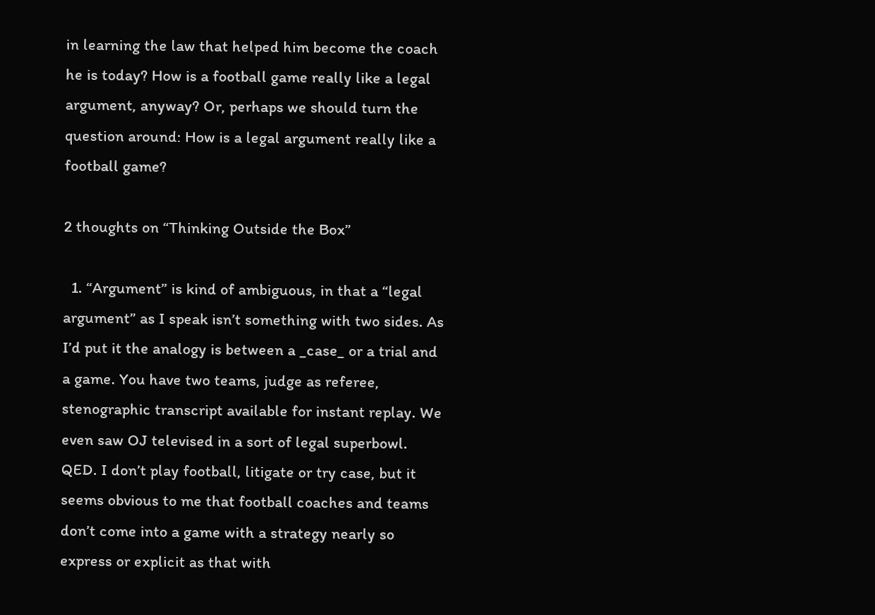in learning the law that helped him become the coach he is today? How is a football game really like a legal argument, anyway? Or, perhaps we should turn the question around: How is a legal argument really like a football game?

2 thoughts on “Thinking Outside the Box”

  1. “Argument” is kind of ambiguous, in that a “legal argument” as I speak isn’t something with two sides. As I’d put it the analogy is between a _case_ or a trial and a game. You have two teams, judge as referee, stenographic transcript available for instant replay. We even saw OJ televised in a sort of legal superbowl. QED. I don’t play football, litigate or try case, but it seems obvious to me that football coaches and teams don’t come into a game with a strategy nearly so express or explicit as that with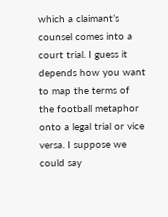which a claimant’s counsel comes into a court trial. I guess it depends how you want to map the terms of the football metaphor onto a legal trial or vice versa. I suppose we could say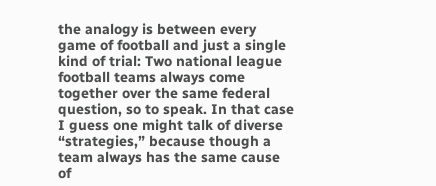the analogy is between every game of football and just a single kind of trial: Two national league football teams always come together over the same federal question, so to speak. In that case I guess one might talk of diverse “strategies,” because though a team always has the same cause of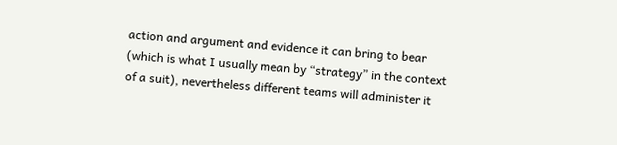action and argument and evidence it can bring to bear (which is what I usually mean by “strategy” in the context of a suit), nevertheless different teams will administer it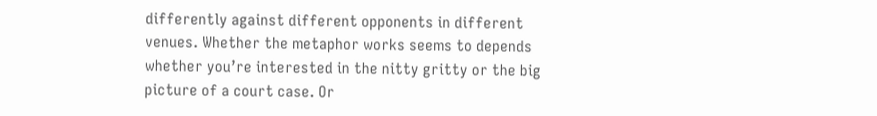differently against different opponents in different venues. Whether the metaphor works seems to depends whether you’re interested in the nitty gritty or the big picture of a court case. Or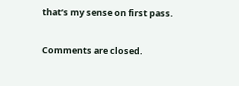that’s my sense on first pass.

Comments are closed.